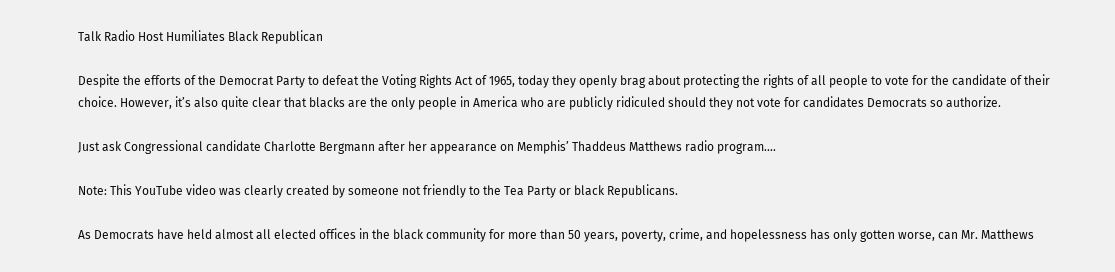Talk Radio Host Humiliates Black Republican

Despite the efforts of the Democrat Party to defeat the Voting Rights Act of 1965, today they openly brag about protecting the rights of all people to vote for the candidate of their choice. However, it’s also quite clear that blacks are the only people in America who are publicly ridiculed should they not vote for candidates Democrats so authorize.

Just ask Congressional candidate Charlotte Bergmann after her appearance on Memphis’ Thaddeus Matthews radio program….

Note: This YouTube video was clearly created by someone not friendly to the Tea Party or black Republicans.

As Democrats have held almost all elected offices in the black community for more than 50 years, poverty, crime, and hopelessness has only gotten worse, can Mr. Matthews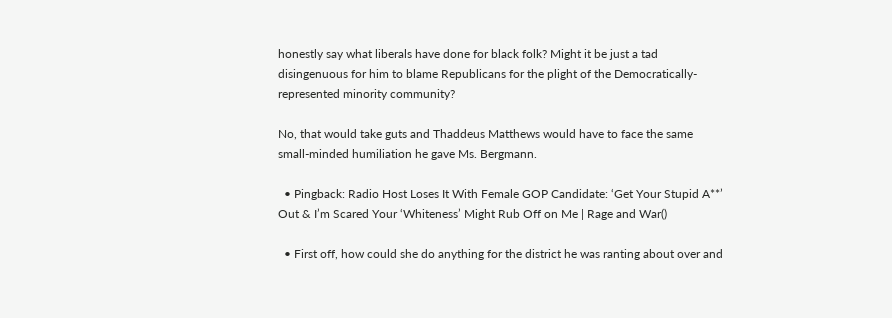honestly say what liberals have done for black folk? Might it be just a tad disingenuous for him to blame Republicans for the plight of the Democratically-represented minority community?

No, that would take guts and Thaddeus Matthews would have to face the same small-minded humiliation he gave Ms. Bergmann.

  • Pingback: Radio Host Loses It With Female GOP Candidate: ‘Get Your Stupid A**’ Out & I’m Scared Your ‘Whiteness’ Might Rub Off on Me | Rage and War()

  • First off, how could she do anything for the district he was ranting about over and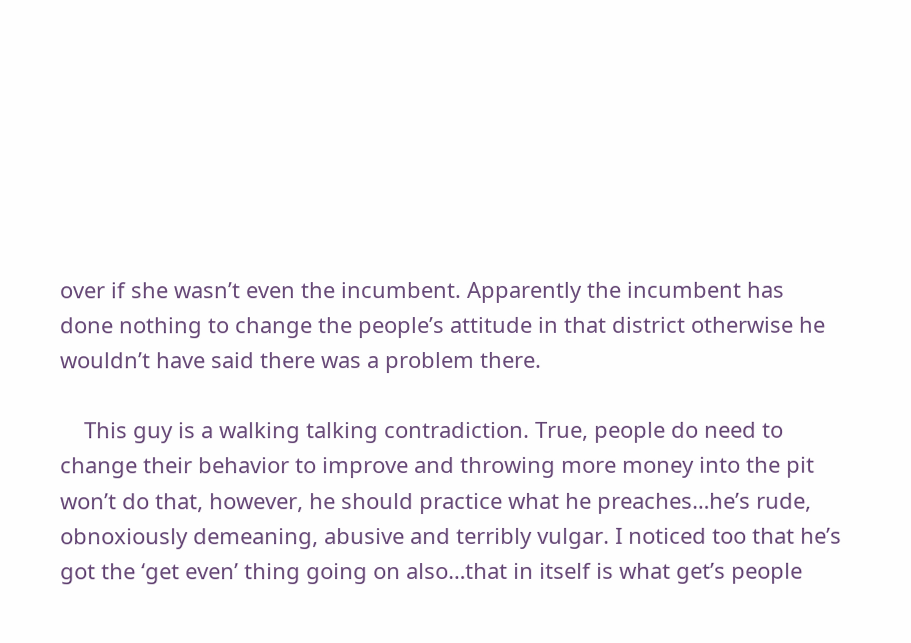over if she wasn’t even the incumbent. Apparently the incumbent has done nothing to change the people’s attitude in that district otherwise he wouldn’t have said there was a problem there.

    This guy is a walking talking contradiction. True, people do need to change their behavior to improve and throwing more money into the pit won’t do that, however, he should practice what he preaches…he’s rude, obnoxiously demeaning, abusive and terribly vulgar. I noticed too that he’s got the ‘get even’ thing going on also…that in itself is what get’s people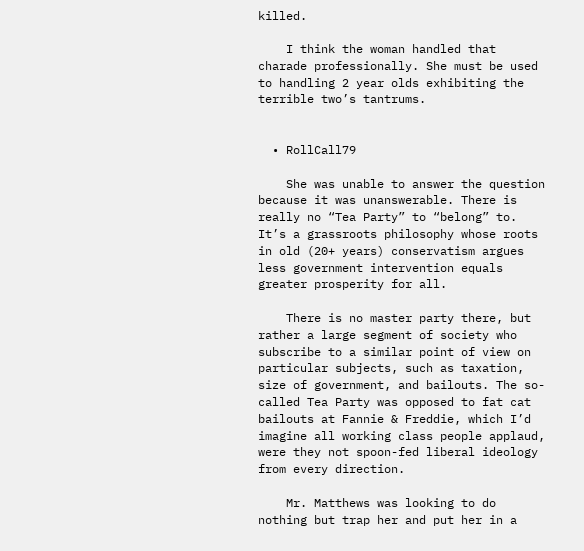killed.

    I think the woman handled that charade professionally. She must be used to handling 2 year olds exhibiting the terrible two’s tantrums.


  • RollCall79

    She was unable to answer the question because it was unanswerable. There is really no “Tea Party” to “belong” to. It’s a grassroots philosophy whose roots in old (20+ years) conservatism argues less government intervention equals greater prosperity for all.

    There is no master party there, but rather a large segment of society who subscribe to a similar point of view on particular subjects, such as taxation, size of government, and bailouts. The so-called Tea Party was opposed to fat cat bailouts at Fannie & Freddie, which I’d imagine all working class people applaud, were they not spoon-fed liberal ideology from every direction.

    Mr. Matthews was looking to do nothing but trap her and put her in a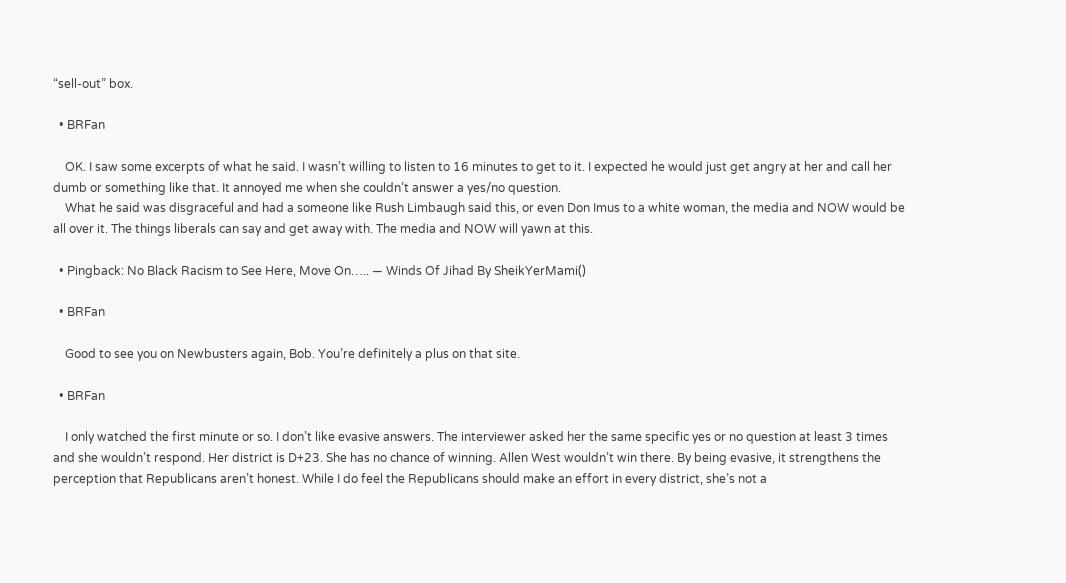“sell-out” box.

  • BRFan

    OK. I saw some excerpts of what he said. I wasn’t willing to listen to 16 minutes to get to it. I expected he would just get angry at her and call her dumb or something like that. It annoyed me when she couldn’t answer a yes/no question.
    What he said was disgraceful and had a someone like Rush Limbaugh said this, or even Don Imus to a white woman, the media and NOW would be all over it. The things liberals can say and get away with. The media and NOW will yawn at this.

  • Pingback: No Black Racism to See Here, Move On….. — Winds Of Jihad By SheikYerMami()

  • BRFan

    Good to see you on Newbusters again, Bob. You’re definitely a plus on that site.

  • BRFan

    I only watched the first minute or so. I don’t like evasive answers. The interviewer asked her the same specific yes or no question at least 3 times and she wouldn’t respond. Her district is D+23. She has no chance of winning. Allen West wouldn’t win there. By being evasive, it strengthens the perception that Republicans aren’t honest. While I do feel the Republicans should make an effort in every district, she’s not a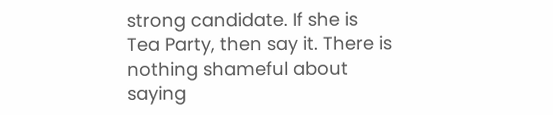strong candidate. If she is Tea Party, then say it. There is nothing shameful about saying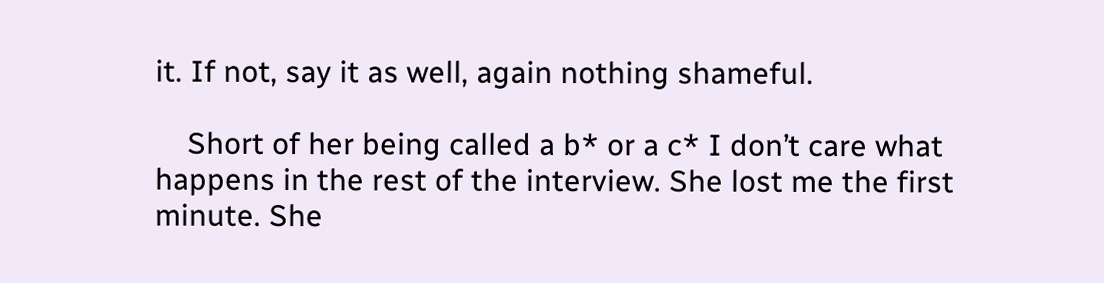it. If not, say it as well, again nothing shameful.

    Short of her being called a b* or a c* I don’t care what happens in the rest of the interview. She lost me the first minute. She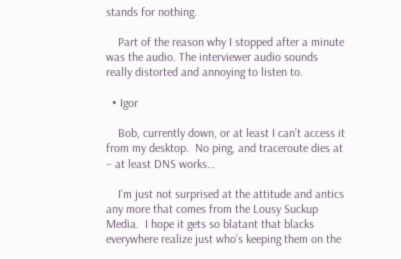stands for nothing.

    Part of the reason why I stopped after a minute was the audio. The interviewer audio sounds really distorted and annoying to listen to.

  • Igor

    Bob, currently down, or at least I can’t access it from my desktop.  No ping, and traceroute dies at – at least DNS works…

    I’m just not surprised at the attitude and antics any more that comes from the Lousy Suckup Media.  I hope it gets so blatant that blacks everywhere realize just who’s keeping them on the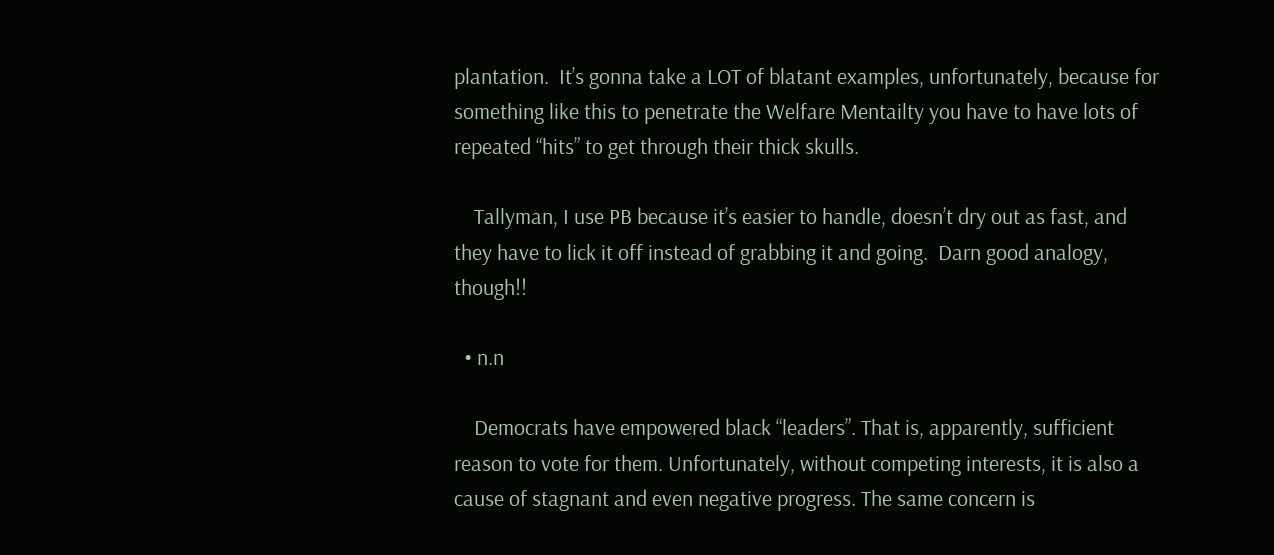plantation.  It’s gonna take a LOT of blatant examples, unfortunately, because for something like this to penetrate the Welfare Mentailty you have to have lots of repeated “hits” to get through their thick skulls.

    Tallyman, I use PB because it’s easier to handle, doesn’t dry out as fast, and they have to lick it off instead of grabbing it and going.  Darn good analogy, though!!

  • n.n

    Democrats have empowered black “leaders”. That is, apparently, sufficient reason to vote for them. Unfortunately, without competing interests, it is also a cause of stagnant and even negative progress. The same concern is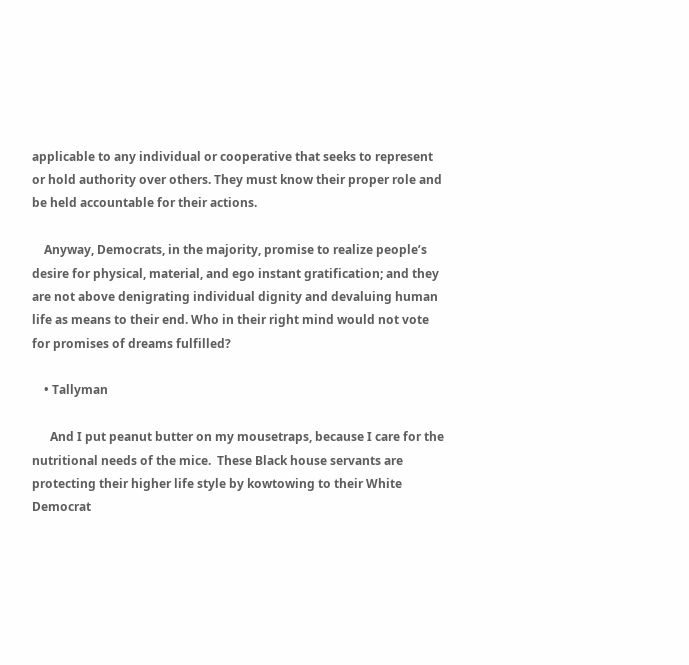applicable to any individual or cooperative that seeks to represent or hold authority over others. They must know their proper role and be held accountable for their actions.

    Anyway, Democrats, in the majority, promise to realize people’s desire for physical, material, and ego instant gratification; and they are not above denigrating individual dignity and devaluing human life as means to their end. Who in their right mind would not vote for promises of dreams fulfilled?

    • Tallyman

      And I put peanut butter on my mousetraps, because I care for the nutritional needs of the mice.  These Black house servants are protecting their higher life style by kowtowing to their White Democrat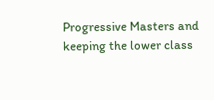Progressive Masters and keeping the lower class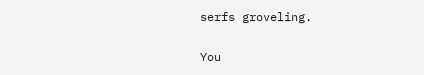serfs groveling.

You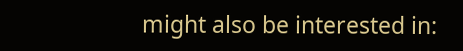might also be interested in: